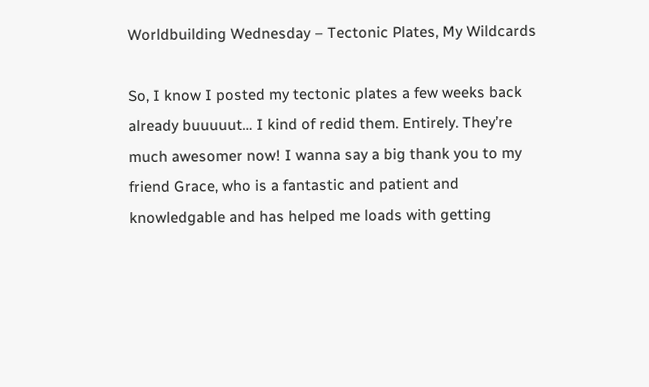Worldbuilding Wednesday – Tectonic Plates, My Wildcards

So, I know I posted my tectonic plates a few weeks back already buuuuut… I kind of redid them. Entirely. They’re much awesomer now! I wanna say a big thank you to my friend Grace, who is a fantastic and patient and knowledgable and has helped me loads with getting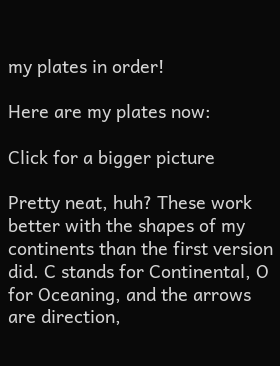my plates in order!

Here are my plates now:

Click for a bigger picture

Pretty neat, huh? These work better with the shapes of my continents than the first version did. C stands for Continental, O for Oceaning, and the arrows are direction,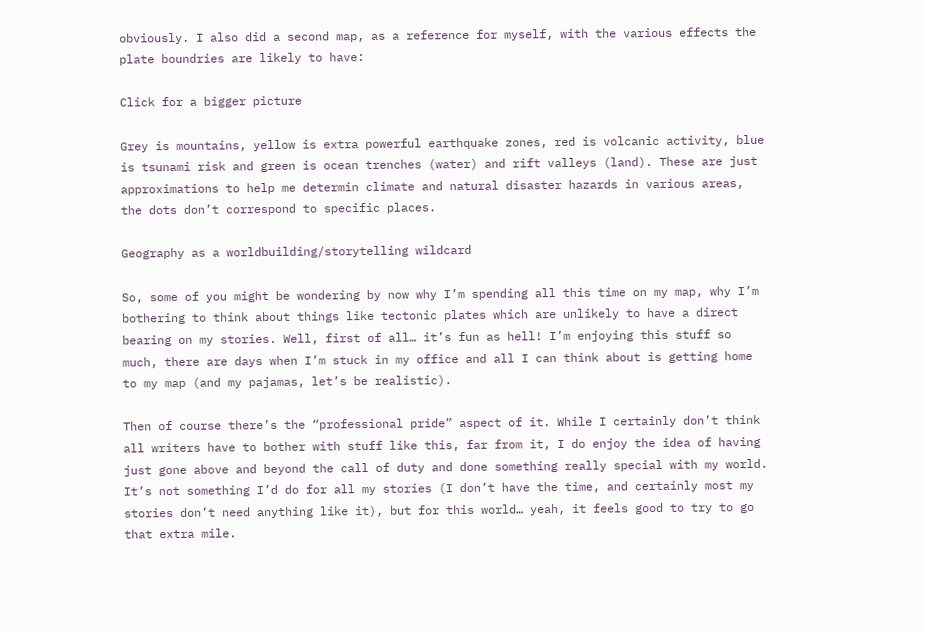obviously. I also did a second map, as a reference for myself, with the various effects the plate boundries are likely to have:

Click for a bigger picture

Grey is mountains, yellow is extra powerful earthquake zones, red is volcanic activity, blue is tsunami risk and green is ocean trenches (water) and rift valleys (land). These are just approximations to help me determin climate and natural disaster hazards in various areas, the dots don’t correspond to specific places.

Geography as a worldbuilding/storytelling wildcard

So, some of you might be wondering by now why I’m spending all this time on my map, why I’m bothering to think about things like tectonic plates which are unlikely to have a direct bearing on my stories. Well, first of all… it’s fun as hell! I’m enjoying this stuff so much, there are days when I’m stuck in my office and all I can think about is getting home to my map (and my pajamas, let’s be realistic).

Then of course there’s the “professional pride” aspect of it. While I certainly don’t think all writers have to bother with stuff like this, far from it, I do enjoy the idea of having just gone above and beyond the call of duty and done something really special with my world. It’s not something I’d do for all my stories (I don’t have the time, and certainly most my stories don’t need anything like it), but for this world… yeah, it feels good to try to go that extra mile.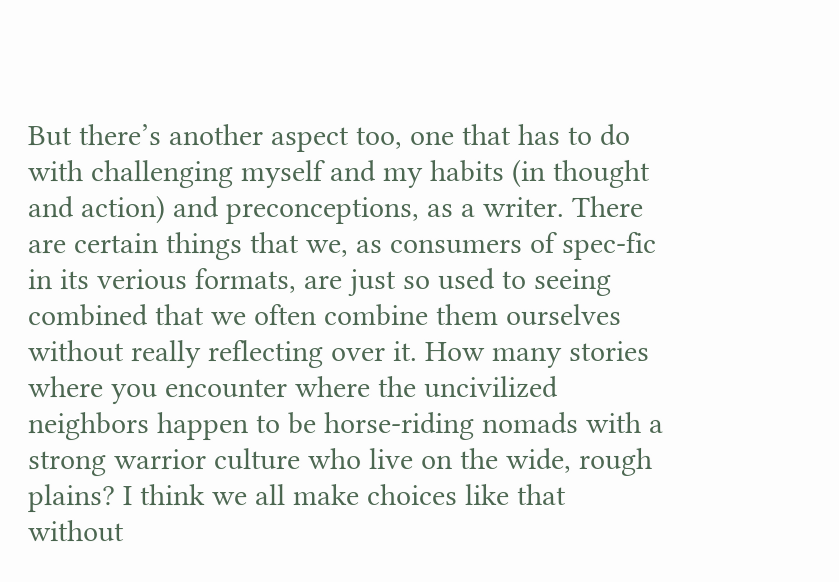But there’s another aspect too, one that has to do with challenging myself and my habits (in thought and action) and preconceptions, as a writer. There are certain things that we, as consumers of spec-fic in its verious formats, are just so used to seeing combined that we often combine them ourselves without really reflecting over it. How many stories where you encounter where the uncivilized neighbors happen to be horse-riding nomads with a strong warrior culture who live on the wide, rough plains? I think we all make choices like that without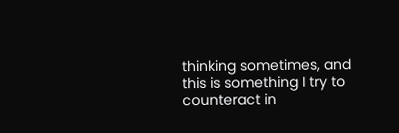thinking sometimes, and this is something I try to counteract in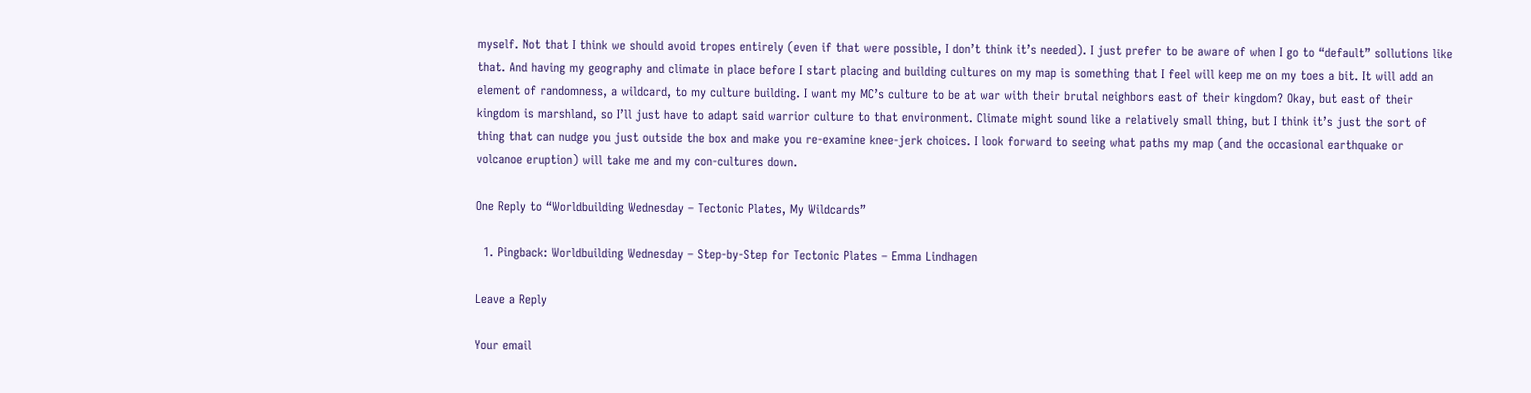myself. Not that I think we should avoid tropes entirely (even if that were possible, I don’t think it’s needed). I just prefer to be aware of when I go to “default” sollutions like that. And having my geography and climate in place before I start placing and building cultures on my map is something that I feel will keep me on my toes a bit. It will add an element of randomness, a wildcard, to my culture building. I want my MC’s culture to be at war with their brutal neighbors east of their kingdom? Okay, but east of their kingdom is marshland, so I’ll just have to adapt said warrior culture to that environment. Climate might sound like a relatively small thing, but I think it’s just the sort of thing that can nudge you just outside the box and make you re-examine knee-jerk choices. I look forward to seeing what paths my map (and the occasional earthquake or volcanoe eruption) will take me and my con-cultures down.

One Reply to “Worldbuilding Wednesday – Tectonic Plates, My Wildcards”

  1. Pingback: Worldbuilding Wednesday – Step-by-Step for Tectonic Plates – Emma Lindhagen

Leave a Reply

Your email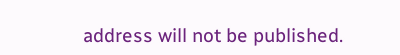address will not be published.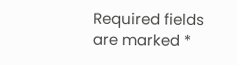Required fields are marked *